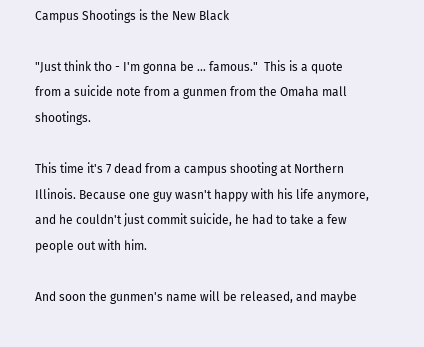Campus Shootings is the New Black

"Just think tho - I'm gonna be ... famous."  This is a quote from a suicide note from a gunmen from the Omaha mall shootings.

This time it's 7 dead from a campus shooting at Northern Illinois. Because one guy wasn't happy with his life anymore, and he couldn't just commit suicide, he had to take a few people out with him.

And soon the gunmen's name will be released, and maybe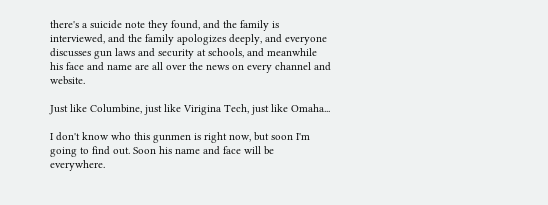there's a suicide note they found, and the family is interviewed, and the family apologizes deeply, and everyone discusses gun laws and security at schools, and meanwhile his face and name are all over the news on every channel and website.

Just like Columbine, just like Virigina Tech, just like Omaha...

I don't know who this gunmen is right now, but soon I'm going to find out. Soon his name and face will be everywhere.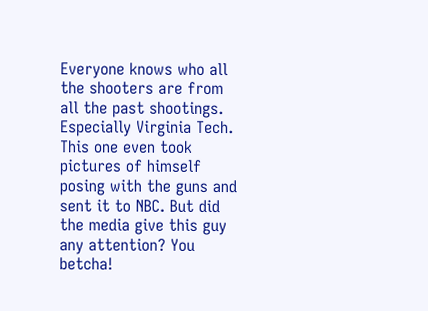Everyone knows who all the shooters are from all the past shootings. Especially Virginia Tech. This one even took pictures of himself posing with the guns and sent it to NBC. But did the media give this guy any attention? You betcha!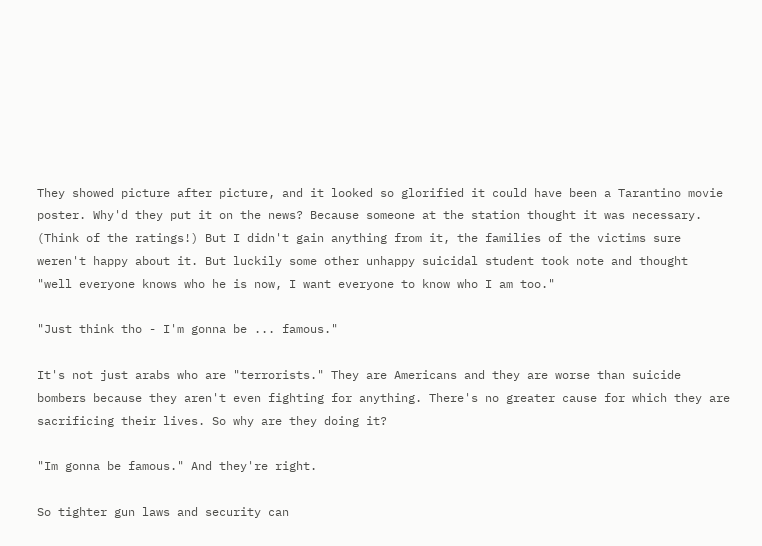They showed picture after picture, and it looked so glorified it could have been a Tarantino movie poster. Why'd they put it on the news? Because someone at the station thought it was necessary. (Think of the ratings!) But I didn't gain anything from it, the families of the victims sure weren't happy about it. But luckily some other unhappy suicidal student took note and thought  "well everyone knows who he is now, I want everyone to know who I am too."

"Just think tho - I'm gonna be ... famous."

It's not just arabs who are "terrorists." They are Americans and they are worse than suicide bombers because they aren't even fighting for anything. There's no greater cause for which they are sacrificing their lives. So why are they doing it?

"Im gonna be famous." And they're right.

So tighter gun laws and security can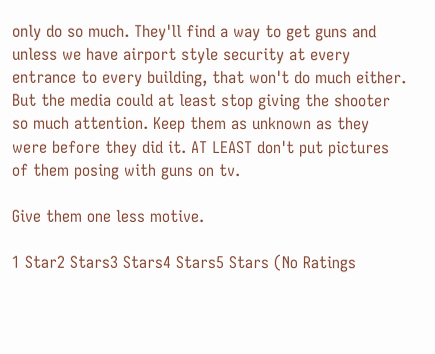only do so much. They'll find a way to get guns and unless we have airport style security at every entrance to every building, that won't do much either. But the media could at least stop giving the shooter so much attention. Keep them as unknown as they were before they did it. AT LEAST don't put pictures of them posing with guns on tv.

Give them one less motive.

1 Star2 Stars3 Stars4 Stars5 Stars (No Ratings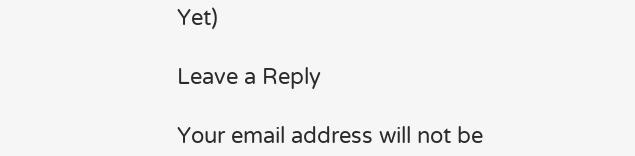Yet)

Leave a Reply

Your email address will not be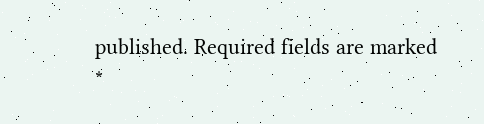published. Required fields are marked *